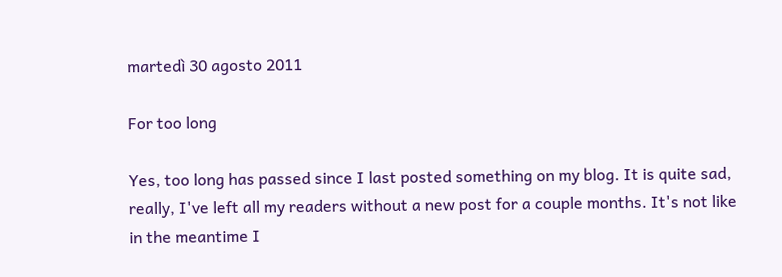martedì 30 agosto 2011

For too long

Yes, too long has passed since I last posted something on my blog. It is quite sad, really, I've left all my readers without a new post for a couple months. It's not like in the meantime I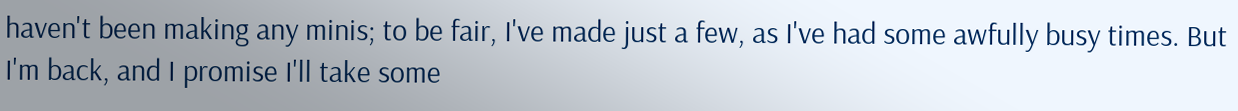haven't been making any minis; to be fair, I've made just a few, as I've had some awfully busy times. But I'm back, and I promise I'll take some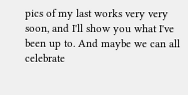pics of my last works very very soon, and I'll show you what I've been up to. And maybe we can all celebrate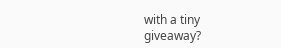with a tiny giveaway?